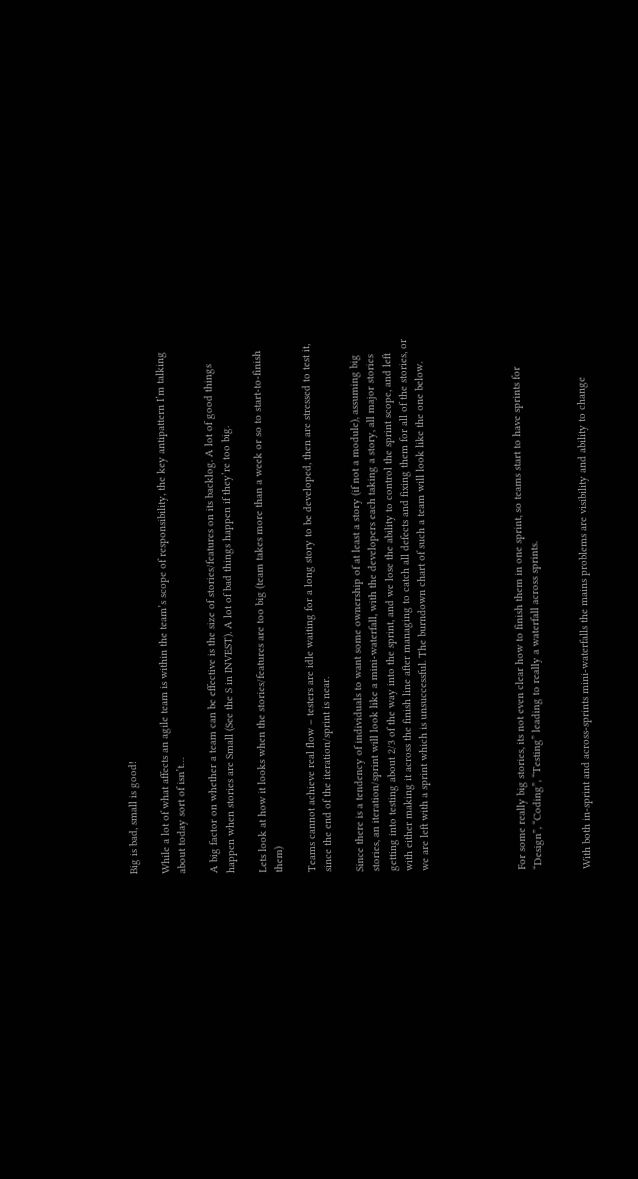Big is bad, small is good!

While a lot of what affects an agile team is within the team’s scope of responsibility, the key antipattern I’m talking about today sort of isn’t…

A big factor on whether a team can be effective is the size of stories/features on its backlog. A lot of good things happen when stories are Small (See the S in INVEST). A lot of bad things happen if they’re too big.

Lets look at how it looks when the stories/features are too big (team takes more than a week or so to start-to-finish them)

Teams cannot achieve real flow – testers are idle waiting for a long story to be developed, then are stressed to test it, since the end of the iteration/sprint is near.

Since there is a tendency of individuals to want some ownership of at least a story (if not a module), assuming big stories, an iteration/sprint will look like a mini-waterfall, with the developers each taking a story, all major stories getting into testing about 2/3 of the way into the sprint, and we lose the ability to control the sprint scope, and left with either making it across the finish line after managing to catch all defects and fixing them for all of the stories, or we are left with a sprint which is unsuccessful. The burndown chart of such a team will look like the one below.





For some really big stories, its not even clear how to finish them in one sprint, so teams start to have sprints for “Design”, “Coding”, “Testing” leading to really a waterfall across sprints.


With both in-sprint and across-sprints mini-waterfalls the mains problems are visibility and ability to change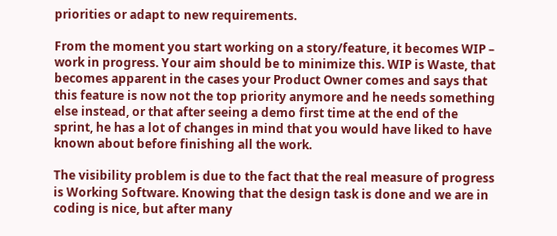priorities or adapt to new requirements.

From the moment you start working on a story/feature, it becomes WIP – work in progress. Your aim should be to minimize this. WIP is Waste, that becomes apparent in the cases your Product Owner comes and says that this feature is now not the top priority anymore and he needs something else instead, or that after seeing a demo first time at the end of the sprint, he has a lot of changes in mind that you would have liked to have known about before finishing all the work.

The visibility problem is due to the fact that the real measure of progress is Working Software. Knowing that the design task is done and we are in coding is nice, but after many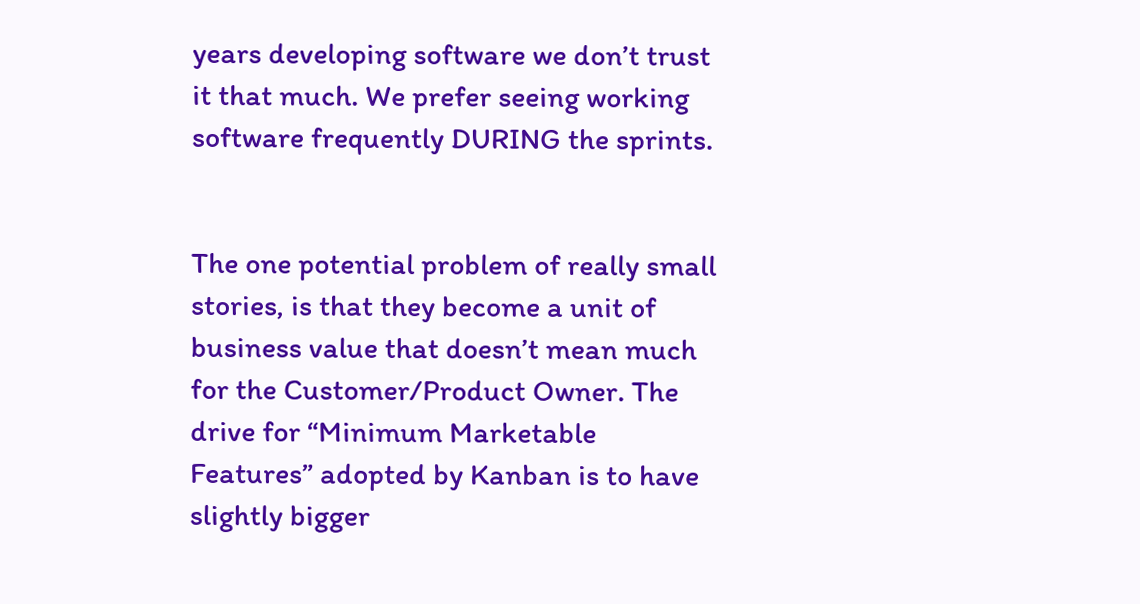years developing software we don’t trust it that much. We prefer seeing working software frequently DURING the sprints.


The one potential problem of really small stories, is that they become a unit of business value that doesn’t mean much for the Customer/Product Owner. The drive for “Minimum Marketable Features” adopted by Kanban is to have slightly bigger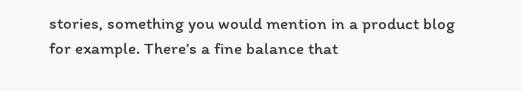stories, something you would mention in a product blog for example. There’s a fine balance that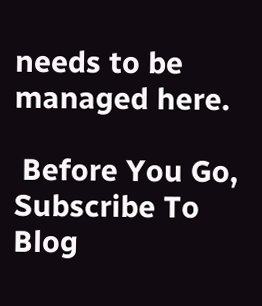needs to be managed here.

 Before You Go, Subscribe To Blog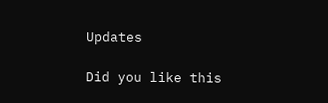Updates

Did you like this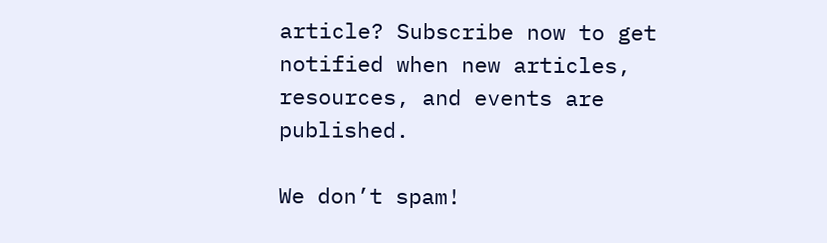article? Subscribe now to get notified when new articles, resources, and events are published.

We don’t spam!